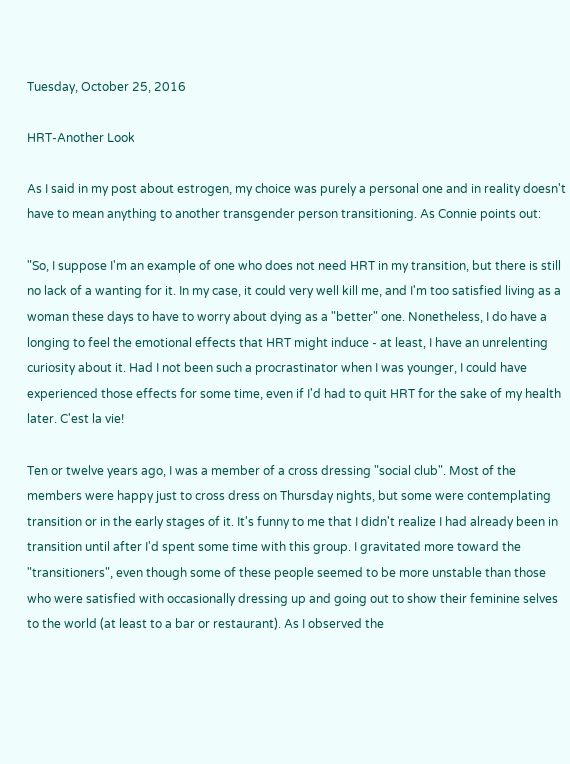Tuesday, October 25, 2016

HRT-Another Look

As I said in my post about estrogen, my choice was purely a personal one and in reality doesn't have to mean anything to another transgender person transitioning. As Connie points out:

"So, I suppose I'm an example of one who does not need HRT in my transition, but there is still no lack of a wanting for it. In my case, it could very well kill me, and I'm too satisfied living as a woman these days to have to worry about dying as a "better" one. Nonetheless, I do have a longing to feel the emotional effects that HRT might induce - at least, I have an unrelenting curiosity about it. Had I not been such a procrastinator when I was younger, I could have experienced those effects for some time, even if I'd had to quit HRT for the sake of my health later. C'est la vie!

Ten or twelve years ago, I was a member of a cross dressing "social club". Most of the members were happy just to cross dress on Thursday nights, but some were contemplating transition or in the early stages of it. It's funny to me that I didn't realize I had already been in transition until after I'd spent some time with this group. I gravitated more toward the "transitioners", even though some of these people seemed to be more unstable than those who were satisfied with occasionally dressing up and going out to show their feminine selves to the world (at least to a bar or restaurant). As I observed the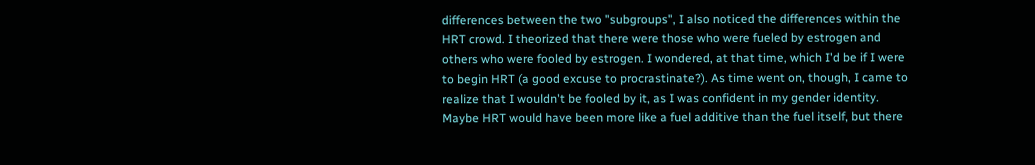differences between the two "subgroups", I also noticed the differences within the HRT crowd. I theorized that there were those who were fueled by estrogen and others who were fooled by estrogen. I wondered, at that time, which I'd be if I were to begin HRT (a good excuse to procrastinate?). As time went on, though, I came to realize that I wouldn't be fooled by it, as I was confident in my gender identity. Maybe HRT would have been more like a fuel additive than the fuel itself, but there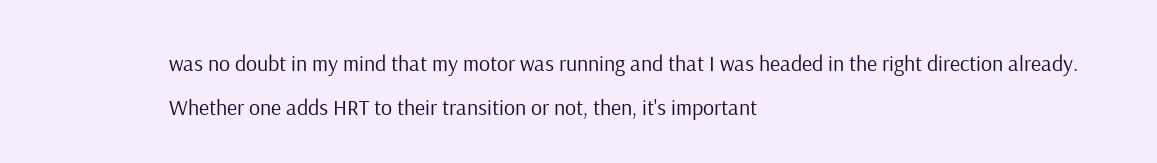was no doubt in my mind that my motor was running and that I was headed in the right direction already. Whether one adds HRT to their transition or not, then, it's important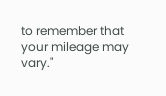to remember that your mileage may vary."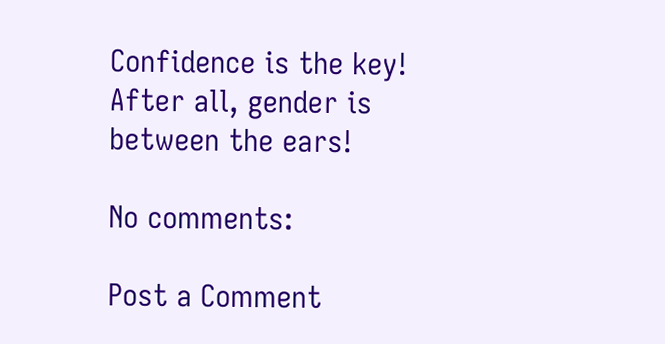Confidence is the key! After all, gender is between the ears!

No comments:

Post a Comment